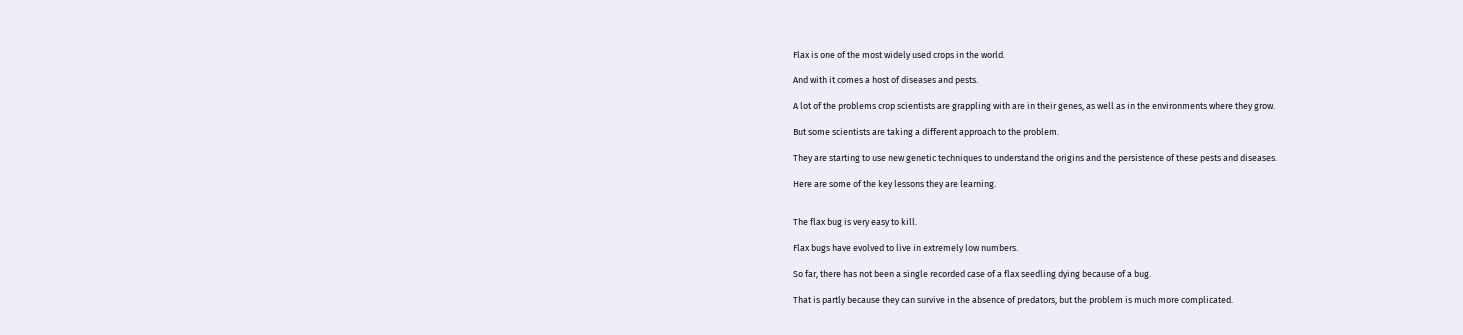Flax is one of the most widely used crops in the world.

And with it comes a host of diseases and pests.

A lot of the problems crop scientists are grappling with are in their genes, as well as in the environments where they grow.

But some scientists are taking a different approach to the problem.

They are starting to use new genetic techniques to understand the origins and the persistence of these pests and diseases.

Here are some of the key lessons they are learning.


The flax bug is very easy to kill.

Flax bugs have evolved to live in extremely low numbers.

So far, there has not been a single recorded case of a flax seedling dying because of a bug.

That is partly because they can survive in the absence of predators, but the problem is much more complicated.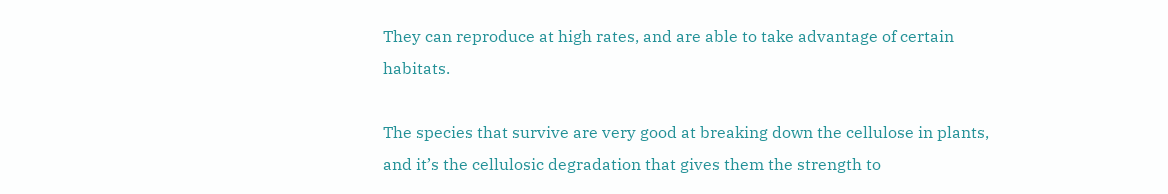They can reproduce at high rates, and are able to take advantage of certain habitats.

The species that survive are very good at breaking down the cellulose in plants, and it’s the cellulosic degradation that gives them the strength to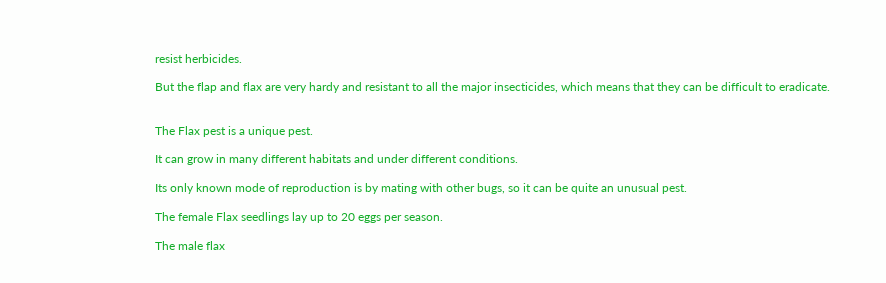resist herbicides.

But the flap and flax are very hardy and resistant to all the major insecticides, which means that they can be difficult to eradicate.


The Flax pest is a unique pest.

It can grow in many different habitats and under different conditions.

Its only known mode of reproduction is by mating with other bugs, so it can be quite an unusual pest.

The female Flax seedlings lay up to 20 eggs per season.

The male flax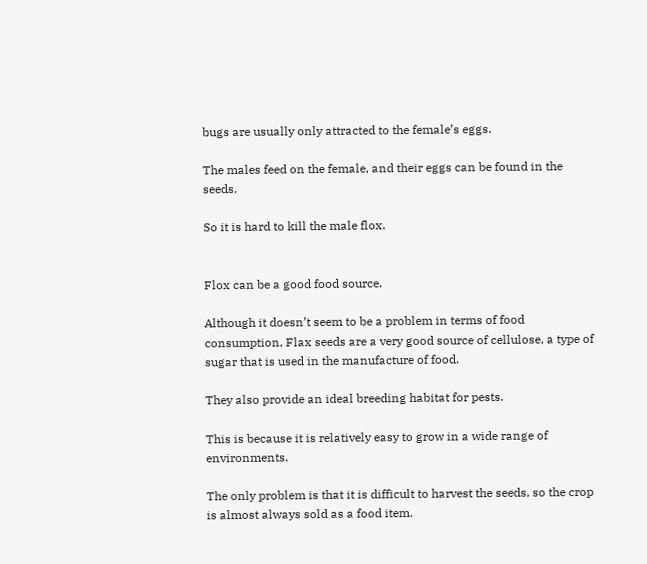bugs are usually only attracted to the female’s eggs.

The males feed on the female, and their eggs can be found in the seeds.

So it is hard to kill the male flox.


Flox can be a good food source.

Although it doesn’t seem to be a problem in terms of food consumption, Flax seeds are a very good source of cellulose, a type of sugar that is used in the manufacture of food.

They also provide an ideal breeding habitat for pests.

This is because it is relatively easy to grow in a wide range of environments.

The only problem is that it is difficult to harvest the seeds, so the crop is almost always sold as a food item.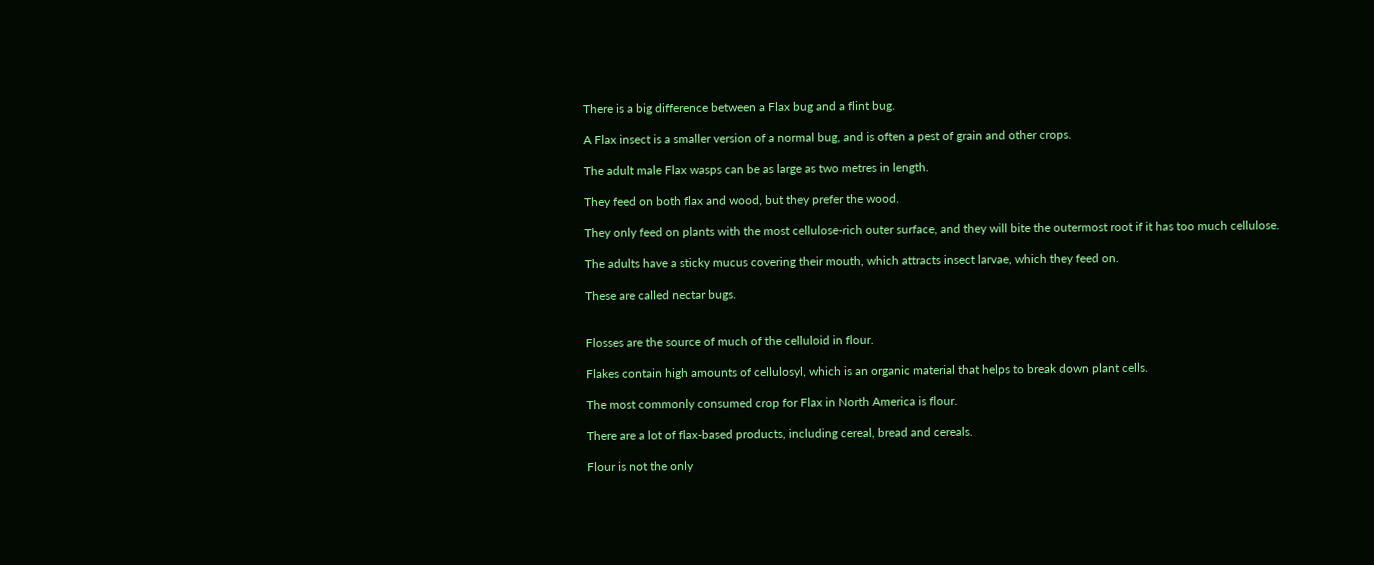There is a big difference between a Flax bug and a flint bug.

A Flax insect is a smaller version of a normal bug, and is often a pest of grain and other crops.

The adult male Flax wasps can be as large as two metres in length.

They feed on both flax and wood, but they prefer the wood.

They only feed on plants with the most cellulose-rich outer surface, and they will bite the outermost root if it has too much cellulose.

The adults have a sticky mucus covering their mouth, which attracts insect larvae, which they feed on.

These are called nectar bugs.


Flosses are the source of much of the celluloid in flour.

Flakes contain high amounts of cellulosyl, which is an organic material that helps to break down plant cells.

The most commonly consumed crop for Flax in North America is flour.

There are a lot of flax-based products, including cereal, bread and cereals.

Flour is not the only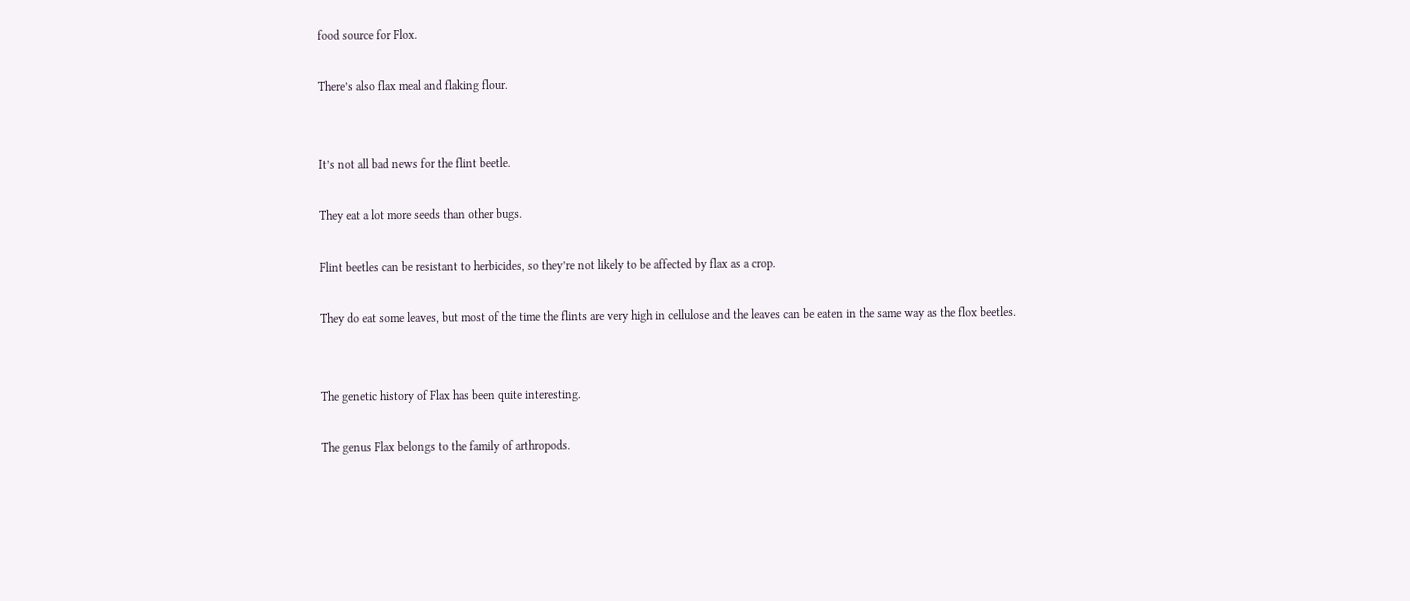food source for Flox.

There’s also flax meal and flaking flour.


It’s not all bad news for the flint beetle.

They eat a lot more seeds than other bugs.

Flint beetles can be resistant to herbicides, so they’re not likely to be affected by flax as a crop.

They do eat some leaves, but most of the time the flints are very high in cellulose and the leaves can be eaten in the same way as the flox beetles.


The genetic history of Flax has been quite interesting.

The genus Flax belongs to the family of arthropods.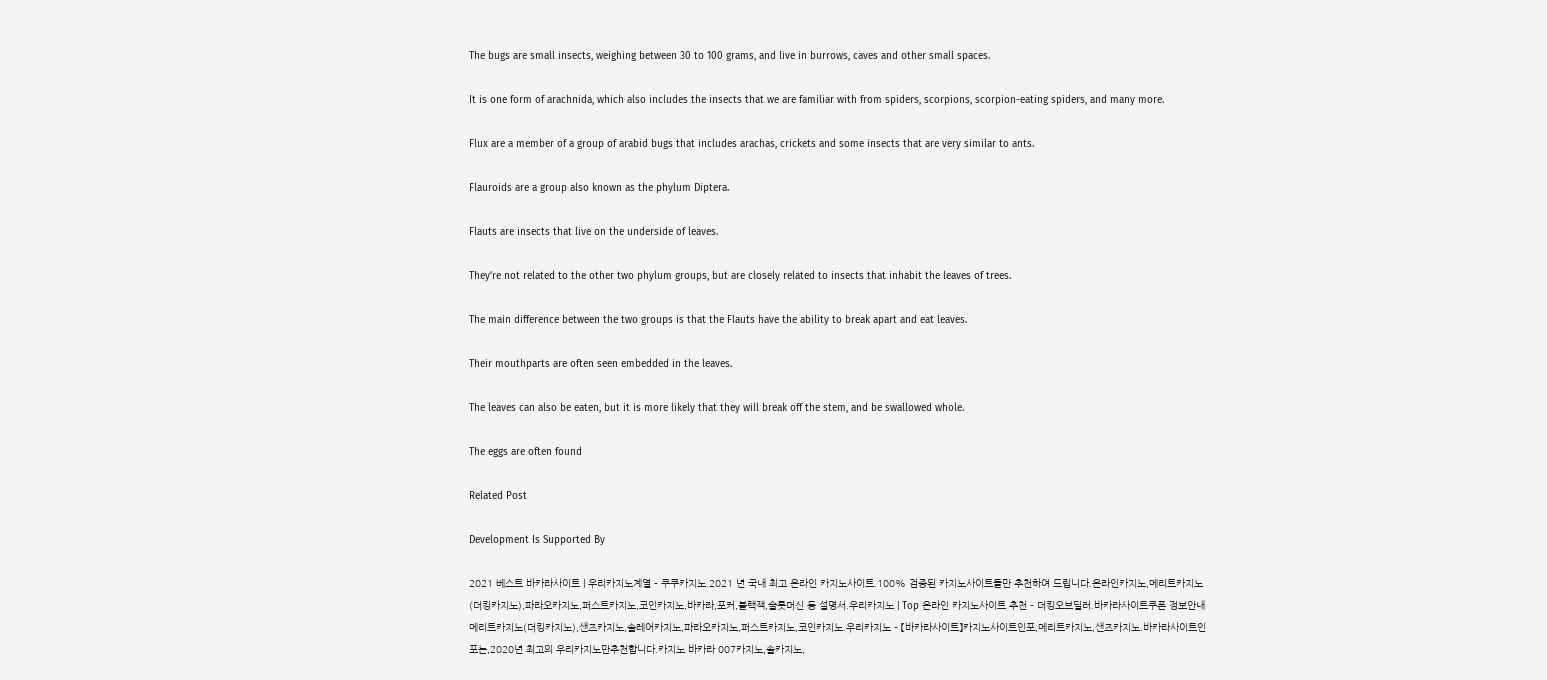The bugs are small insects, weighing between 30 to 100 grams, and live in burrows, caves and other small spaces.

It is one form of arachnida, which also includes the insects that we are familiar with from spiders, scorpions, scorpion-eating spiders, and many more.

Flux are a member of a group of arabid bugs that includes arachas, crickets and some insects that are very similar to ants.

Flauroids are a group also known as the phylum Diptera.

Flauts are insects that live on the underside of leaves.

They’re not related to the other two phylum groups, but are closely related to insects that inhabit the leaves of trees.

The main difference between the two groups is that the Flauts have the ability to break apart and eat leaves.

Their mouthparts are often seen embedded in the leaves.

The leaves can also be eaten, but it is more likely that they will break off the stem, and be swallowed whole.

The eggs are often found

Related Post

Development Is Supported By

2021 베스트 바카라사이트 | 우리카지노계열 - 쿠쿠카지노.2021 년 국내 최고 온라인 카지노사이트.100% 검증된 카지노사이트들만 추천하여 드립니다.온라인카지노,메리트카지노(더킹카지노),파라오카지노,퍼스트카지노,코인카지노,바카라,포커,블랙잭,슬롯머신 등 설명서.우리카지노 | Top 온라인 카지노사이트 추천 - 더킹오브딜러.바카라사이트쿠폰 정보안내 메리트카지노(더킹카지노),샌즈카지노,솔레어카지노,파라오카지노,퍼스트카지노,코인카지노.우리카지노 - 【바카라사이트】카지노사이트인포,메리트카지노,샌즈카지노.바카라사이트인포는,2020년 최고의 우리카지노만추천합니다.카지노 바카라 007카지노,솔카지노,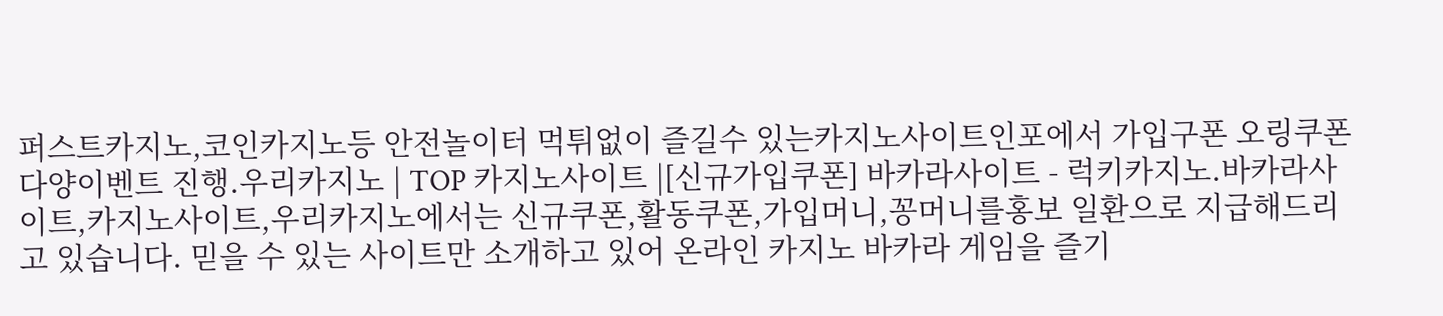퍼스트카지노,코인카지노등 안전놀이터 먹튀없이 즐길수 있는카지노사이트인포에서 가입구폰 오링쿠폰 다양이벤트 진행.우리카지노 | TOP 카지노사이트 |[신규가입쿠폰] 바카라사이트 - 럭키카지노.바카라사이트,카지노사이트,우리카지노에서는 신규쿠폰,활동쿠폰,가입머니,꽁머니를홍보 일환으로 지급해드리고 있습니다. 믿을 수 있는 사이트만 소개하고 있어 온라인 카지노 바카라 게임을 즐기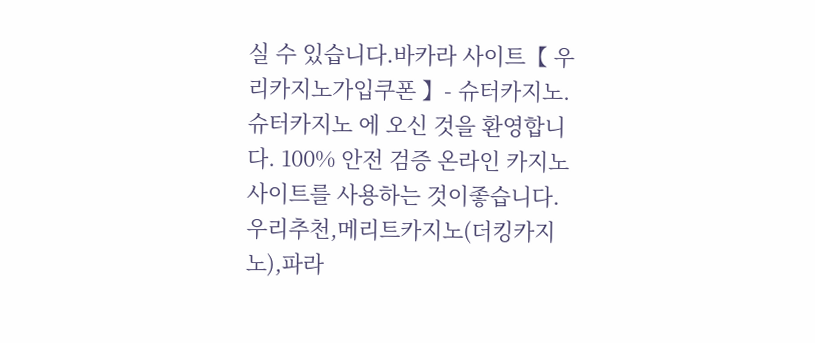실 수 있습니다.바카라 사이트【 우리카지노가입쿠폰 】- 슈터카지노.슈터카지노 에 오신 것을 환영합니다. 100% 안전 검증 온라인 카지노 사이트를 사용하는 것이좋습니다. 우리추천,메리트카지노(더킹카지노),파라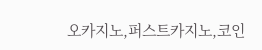오카지노,퍼스트카지노,코인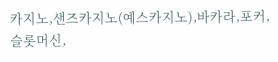카지노,샌즈카지노(예스카지노),바카라,포커,슬롯머신,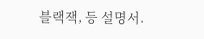블랙잭, 등 설명서.